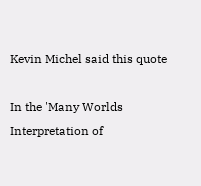Kevin Michel said this quote

In the 'Many Worlds Interpretation of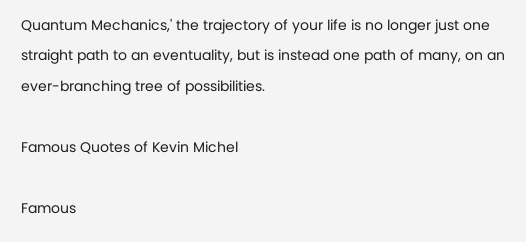Quantum Mechanics,' the trajectory of your life is no longer just one straight path to an eventuality, but is instead one path of many, on an ever-branching tree of possibilities.

Famous Quotes of Kevin Michel

Famous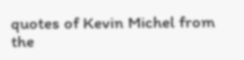quotes of Kevin Michel from the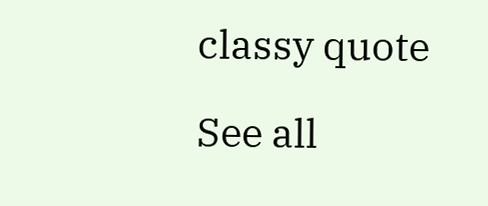classy quote

See all